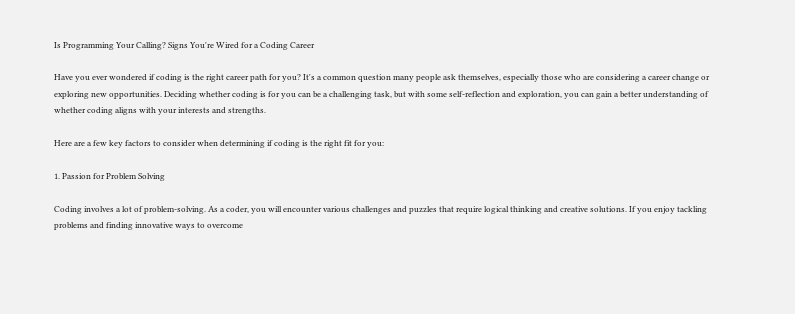Is Programming Your Calling? Signs You're Wired for a Coding Career

Have you ever wondered if coding is the right career path for you? It's a common question many people ask themselves, especially those who are considering a career change or exploring new opportunities. Deciding whether coding is for you can be a challenging task, but with some self-reflection and exploration, you can gain a better understanding of whether coding aligns with your interests and strengths.

Here are a few key factors to consider when determining if coding is the right fit for you:

1. Passion for Problem Solving

Coding involves a lot of problem-solving. As a coder, you will encounter various challenges and puzzles that require logical thinking and creative solutions. If you enjoy tackling problems and finding innovative ways to overcome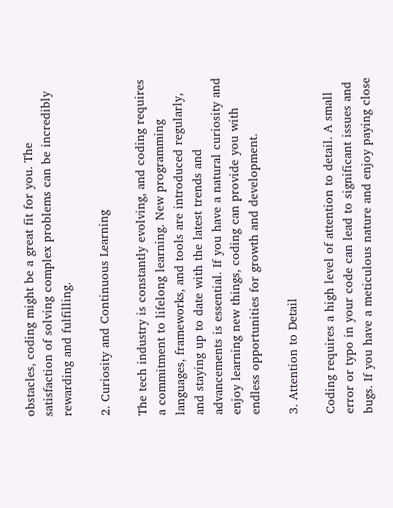obstacles, coding might be a great fit for you. The satisfaction of solving complex problems can be incredibly rewarding and fulfilling.

2. Curiosity and Continuous Learning

The tech industry is constantly evolving, and coding requires a commitment to lifelong learning. New programming languages, frameworks, and tools are introduced regularly, and staying up to date with the latest trends and advancements is essential. If you have a natural curiosity and enjoy learning new things, coding can provide you with endless opportunities for growth and development.

3. Attention to Detail

Coding requires a high level of attention to detail. A small error or typo in your code can lead to significant issues and bugs. If you have a meticulous nature and enjoy paying close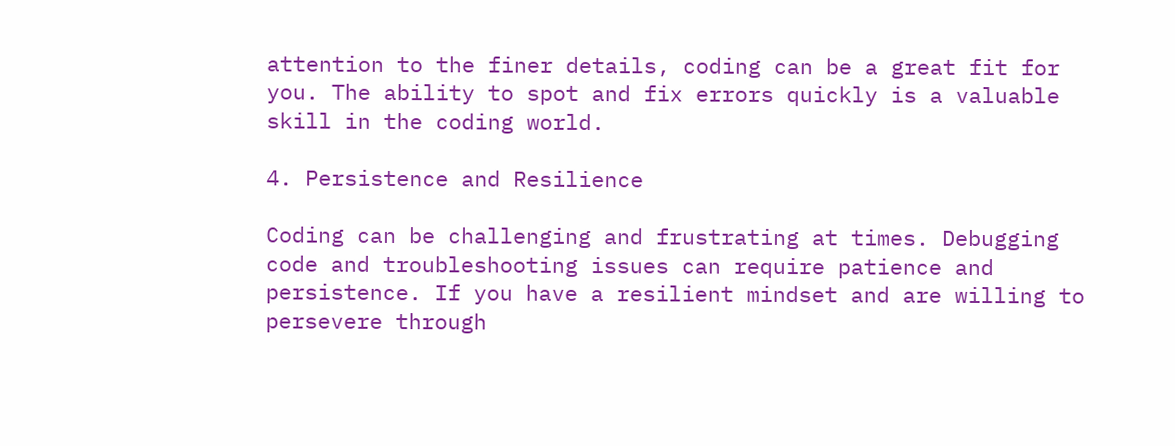attention to the finer details, coding can be a great fit for you. The ability to spot and fix errors quickly is a valuable skill in the coding world.

4. Persistence and Resilience

Coding can be challenging and frustrating at times. Debugging code and troubleshooting issues can require patience and persistence. If you have a resilient mindset and are willing to persevere through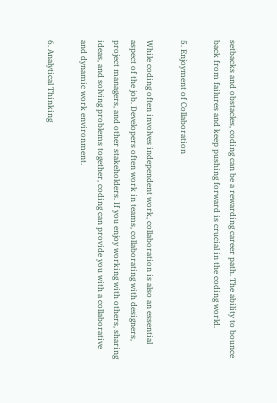setbacks and obstacles, coding can be a rewarding career path. The ability to bounce back from failures and keep pushing forward is crucial in the coding world.

5. Enjoyment of Collaboration

While coding often involves independent work, collaboration is also an essential aspect of the job. Developers often work in teams, collaborating with designers, project managers, and other stakeholders. If you enjoy working with others, sharing ideas, and solving problems together, coding can provide you with a collaborative and dynamic work environment.

6. Analytical Thinking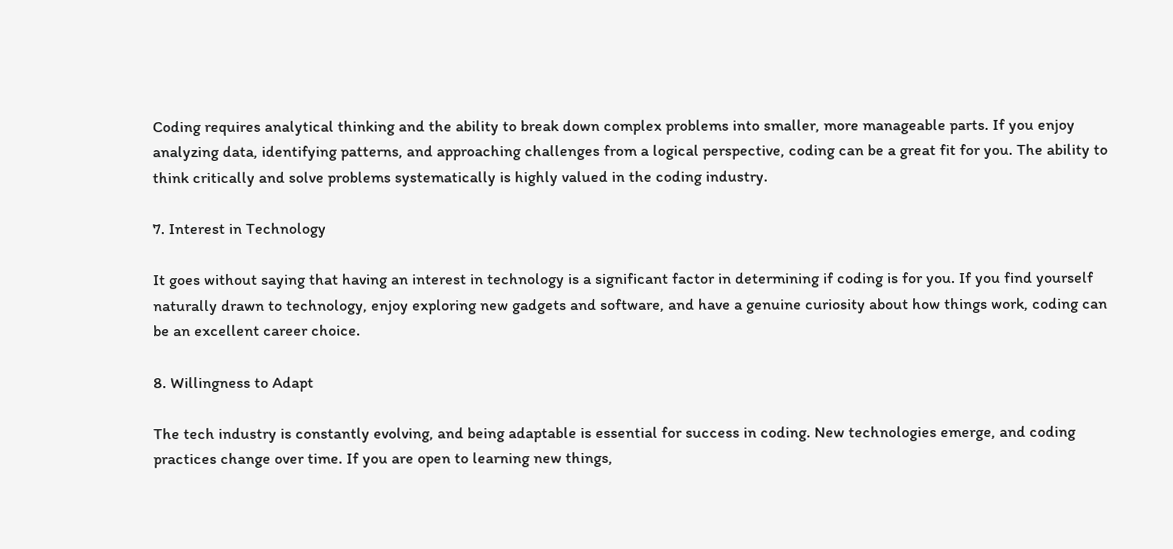Coding requires analytical thinking and the ability to break down complex problems into smaller, more manageable parts. If you enjoy analyzing data, identifying patterns, and approaching challenges from a logical perspective, coding can be a great fit for you. The ability to think critically and solve problems systematically is highly valued in the coding industry.

7. Interest in Technology

It goes without saying that having an interest in technology is a significant factor in determining if coding is for you. If you find yourself naturally drawn to technology, enjoy exploring new gadgets and software, and have a genuine curiosity about how things work, coding can be an excellent career choice.

8. Willingness to Adapt

The tech industry is constantly evolving, and being adaptable is essential for success in coding. New technologies emerge, and coding practices change over time. If you are open to learning new things,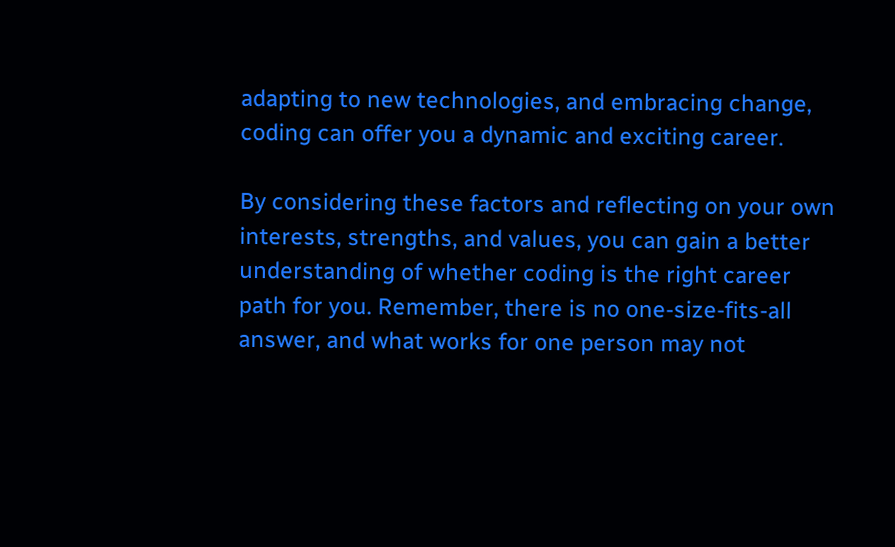adapting to new technologies, and embracing change, coding can offer you a dynamic and exciting career.

By considering these factors and reflecting on your own interests, strengths, and values, you can gain a better understanding of whether coding is the right career path for you. Remember, there is no one-size-fits-all answer, and what works for one person may not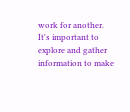work for another. It's important to explore and gather information to make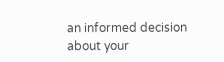an informed decision about your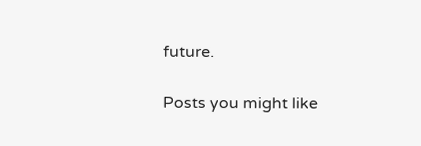future.

Posts you might like